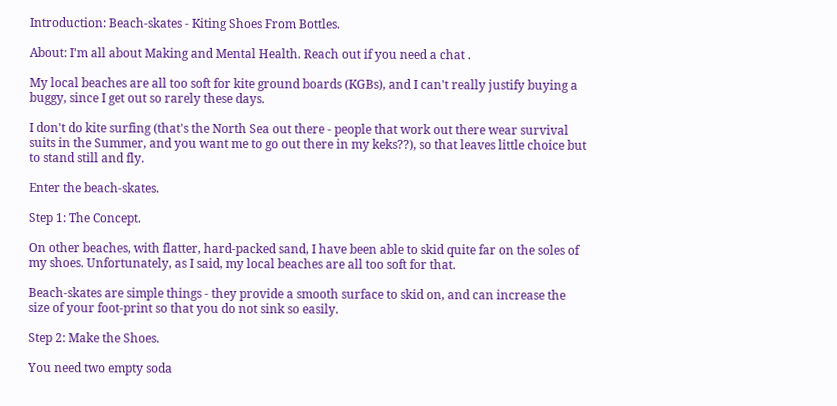Introduction: Beach-skates - Kiting Shoes From Bottles.

About: I'm all about Making and Mental Health. Reach out if you need a chat .

My local beaches are all too soft for kite ground boards (KGBs), and I can't really justify buying a buggy, since I get out so rarely these days.

I don't do kite surfing (that's the North Sea out there - people that work out there wear survival suits in the Summer, and you want me to go out there in my keks??), so that leaves little choice but to stand still and fly.

Enter the beach-skates.

Step 1: The Concept.

On other beaches, with flatter, hard-packed sand, I have been able to skid quite far on the soles of my shoes. Unfortunately, as I said, my local beaches are all too soft for that.

Beach-skates are simple things - they provide a smooth surface to skid on, and can increase the size of your foot-print so that you do not sink so easily.

Step 2: Make the Shoes.

You need two empty soda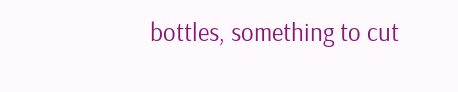bottles, something to cut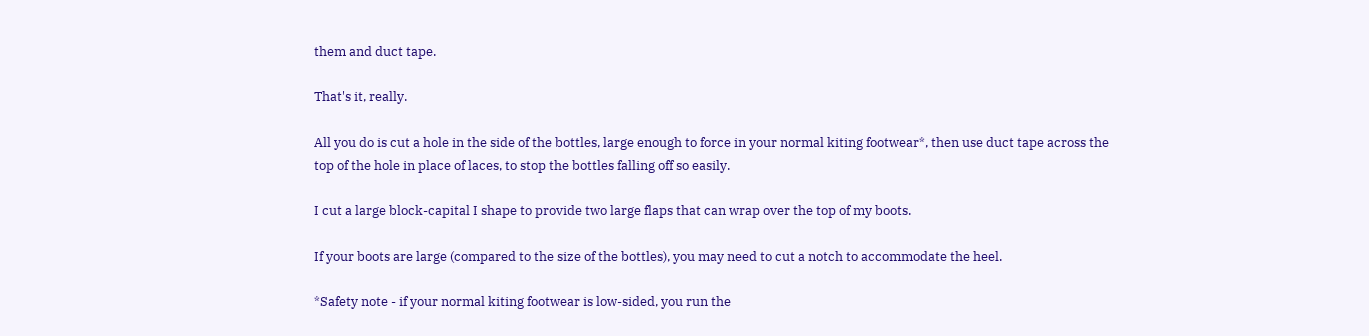them and duct tape.

That's it, really.

All you do is cut a hole in the side of the bottles, large enough to force in your normal kiting footwear*, then use duct tape across the top of the hole in place of laces, to stop the bottles falling off so easily.

I cut a large block-capital I shape to provide two large flaps that can wrap over the top of my boots.

If your boots are large (compared to the size of the bottles), you may need to cut a notch to accommodate the heel.

*Safety note - if your normal kiting footwear is low-sided, you run the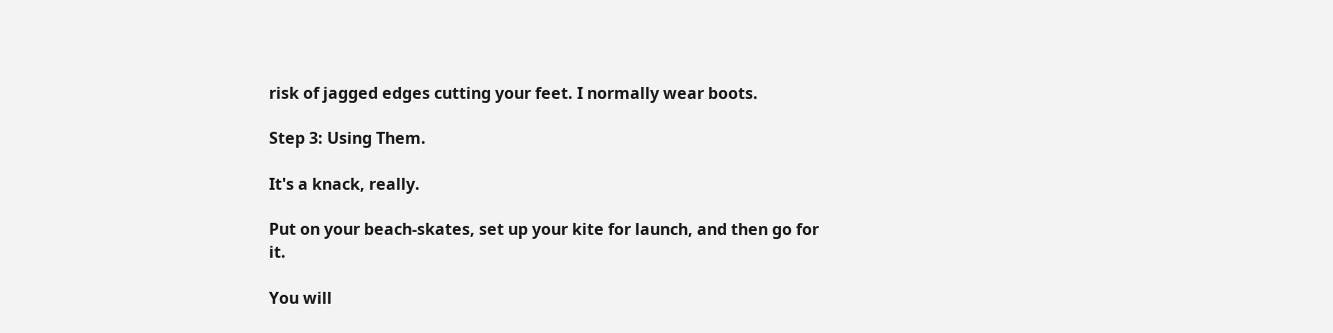risk of jagged edges cutting your feet. I normally wear boots.

Step 3: Using Them.

It's a knack, really.

Put on your beach-skates, set up your kite for launch, and then go for it.

You will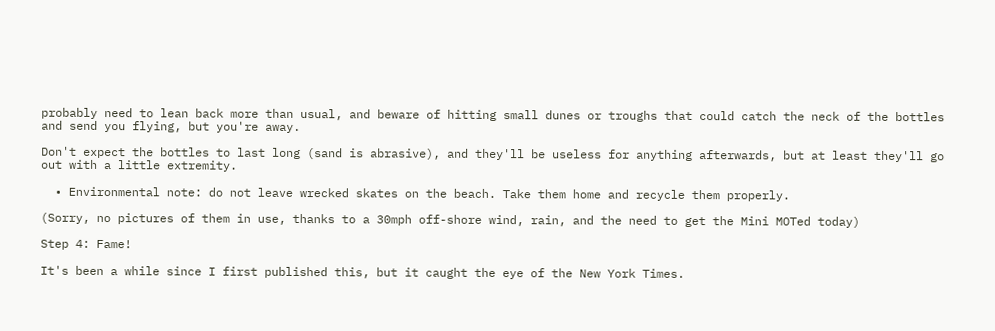probably need to lean back more than usual, and beware of hitting small dunes or troughs that could catch the neck of the bottles and send you flying, but you're away.

Don't expect the bottles to last long (sand is abrasive), and they'll be useless for anything afterwards, but at least they'll go out with a little extremity.

  • Environmental note: do not leave wrecked skates on the beach. Take them home and recycle them properly.

(Sorry, no pictures of them in use, thanks to a 30mph off-shore wind, rain, and the need to get the Mini MOTed today)

Step 4: Fame!

It's been a while since I first published this, but it caught the eye of the New York Times.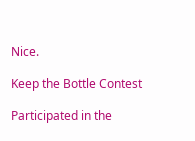Nice.

Keep the Bottle Contest

Participated in the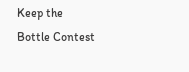Keep the Bottle Contest